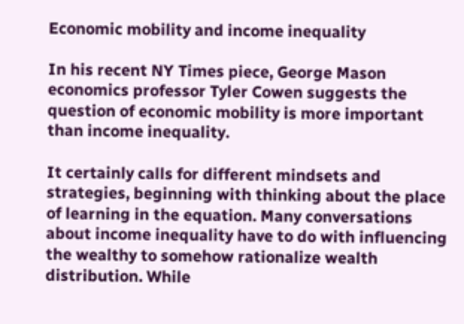Economic mobility and income inequality

In his recent NY Times piece, George Mason economics professor Tyler Cowen suggests the question of economic mobility is more important than income inequality.

It certainly calls for different mindsets and strategies, beginning with thinking about the place of learning in the equation. Many conversations about income inequality have to do with influencing the wealthy to somehow rationalize wealth distribution. While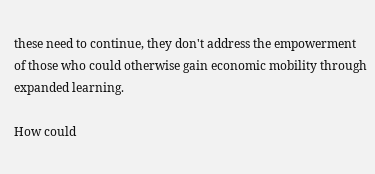these need to continue, they don't address the empowerment of those who could otherwise gain economic mobility through expanded learning.

How could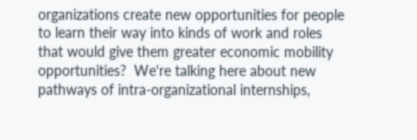organizations create new opportunities for people to learn their way into kinds of work and roles that would give them greater economic mobility opportunities?  We're talking here about new pathways of intra-organizational internships,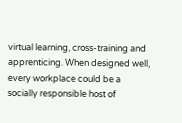virtual learning, cross-training and apprenticing. When designed well, every workplace could be a socially responsible host of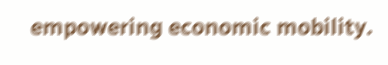empowering economic mobility.